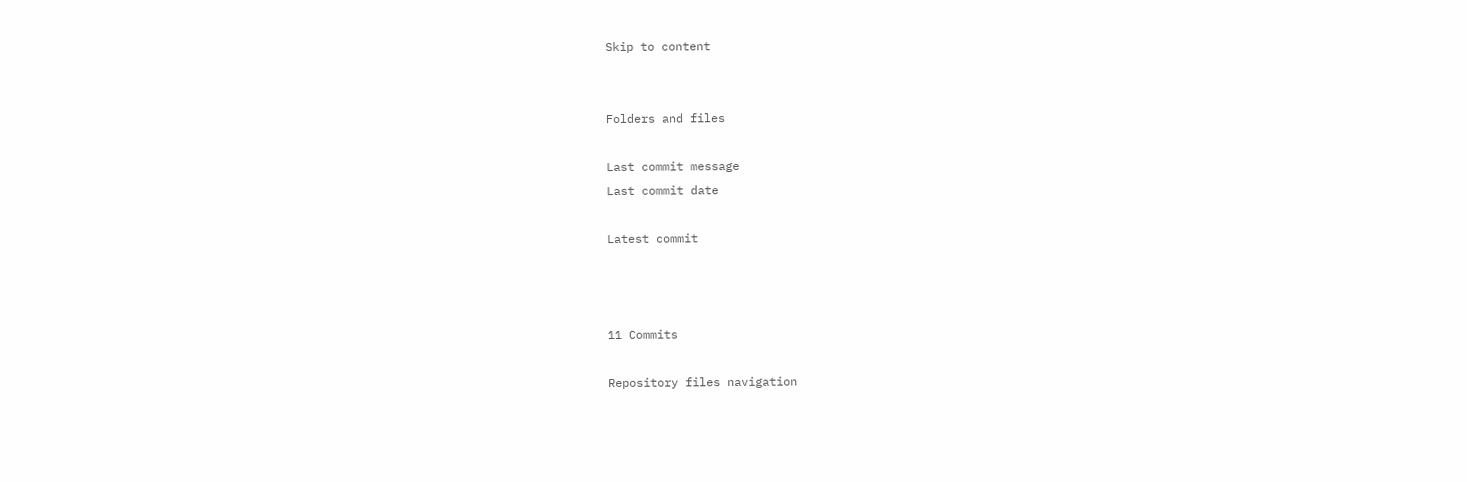Skip to content


Folders and files

Last commit message
Last commit date

Latest commit



11 Commits

Repository files navigation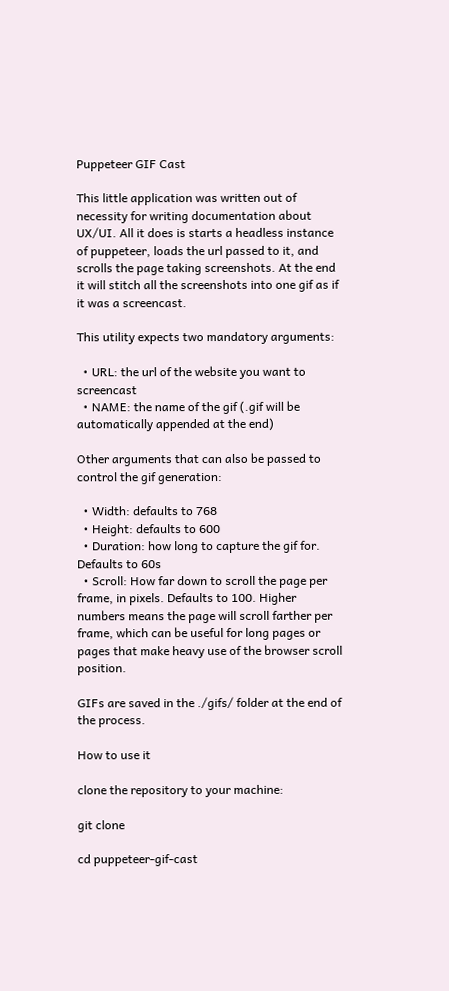Puppeteer GIF Cast

This little application was written out of necessity for writing documentation about UX/UI. All it does is starts a headless instance of puppeteer, loads the url passed to it, and scrolls the page taking screenshots. At the end it will stitch all the screenshots into one gif as if it was a screencast.

This utility expects two mandatory arguments:

  • URL: the url of the website you want to screencast
  • NAME: the name of the gif (.gif will be automatically appended at the end)

Other arguments that can also be passed to control the gif generation:

  • Width: defaults to 768
  • Height: defaults to 600
  • Duration: how long to capture the gif for. Defaults to 60s
  • Scroll: How far down to scroll the page per frame, in pixels. Defaults to 100. Higher numbers means the page will scroll farther per frame, which can be useful for long pages or pages that make heavy use of the browser scroll position.

GIFs are saved in the ./gifs/ folder at the end of the process.

How to use it

clone the repository to your machine:

git clone

cd puppeteer-gif-cast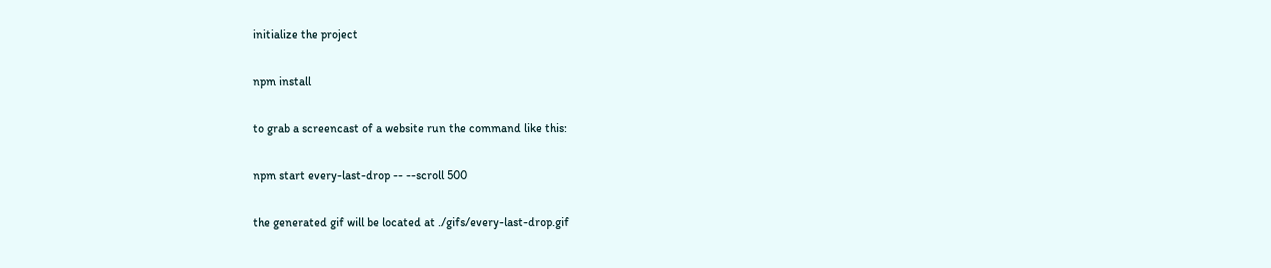initialize the project

npm install

to grab a screencast of a website run the command like this:

npm start every-last-drop -- --scroll 500

the generated gif will be located at ./gifs/every-last-drop.gif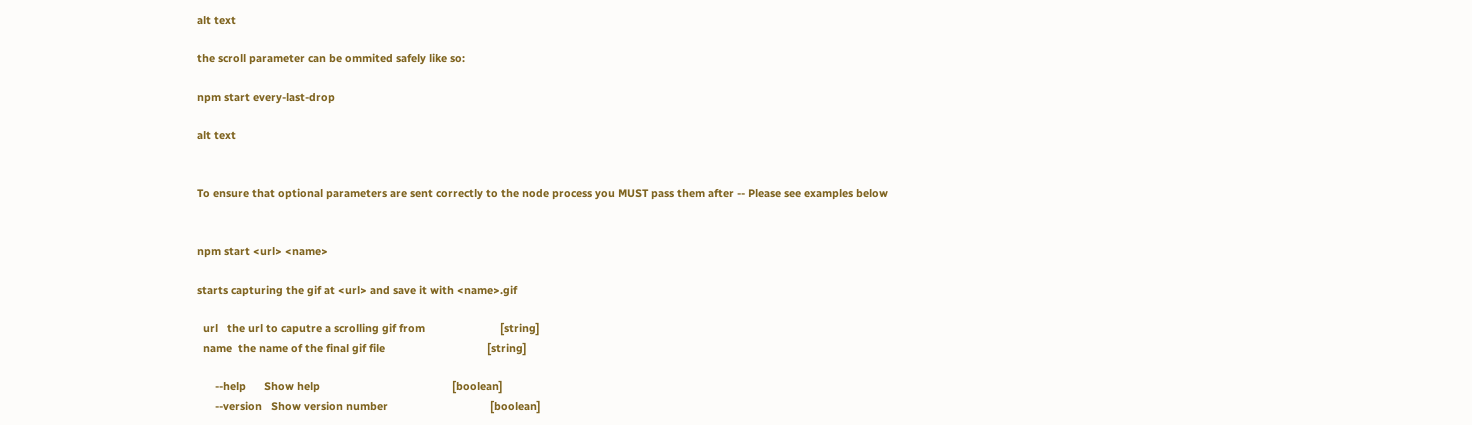alt text

the scroll parameter can be ommited safely like so:

npm start every-last-drop

alt text


To ensure that optional parameters are sent correctly to the node process you MUST pass them after -- Please see examples below


npm start <url> <name>

starts capturing the gif at <url> and save it with <name>.gif

  url   the url to caputre a scrolling gif from                         [string]
  name  the name of the final gif file                                  [string]

      --help      Show help                                            [boolean]
      --version   Show version number                                  [boolean]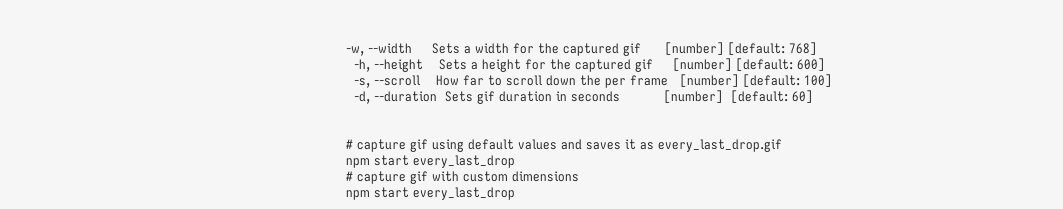-w, --width     Sets a width for the captured gif      [number] [default: 768]
  -h, --height    Sets a height for the captured gif     [number] [default: 600]
  -s, --scroll    How far to scroll down the per frame   [number] [default: 100]
  -d, --duration  Sets gif duration in seconds           [number]  [default: 60]


# capture gif using default values and saves it as every_last_drop.gif
npm start every_last_drop
# capture gif with custom dimensions
npm start every_last_drop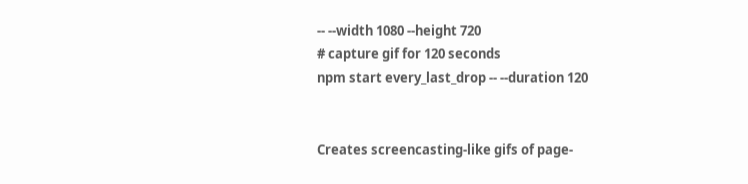-- --width 1080 --height 720
# capture gif for 120 seconds
npm start every_last_drop -- --duration 120


Creates screencasting-like gifs of page-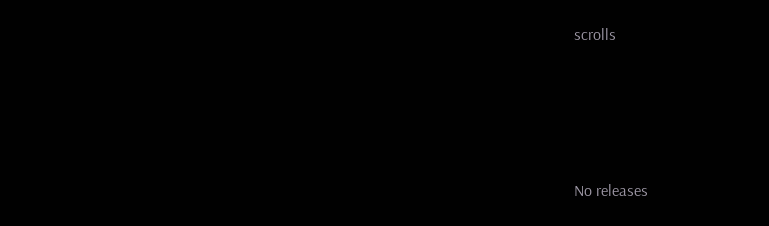scrolls






No releases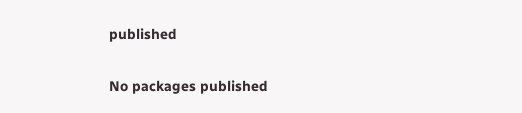published


No packages published